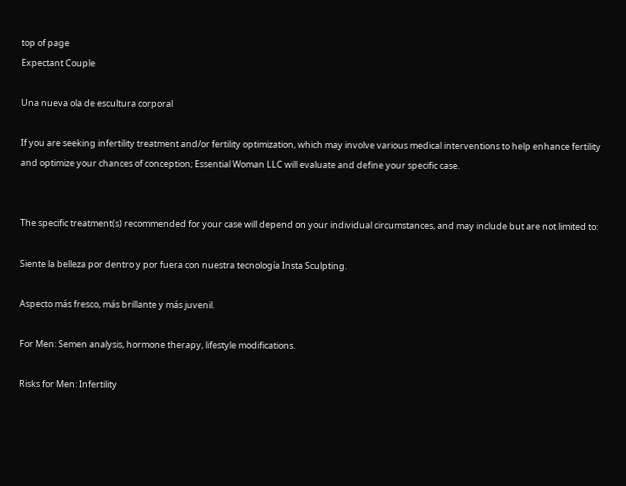top of page
Expectant Couple

Una nueva ola de escultura corporal

If you are seeking infertility treatment and/or fertility optimization, which may involve various medical interventions to help enhance fertility and optimize your chances of conception; Essential Woman LLC will evaluate and define your specific case.


The specific treatment(s) recommended for your case will depend on your individual circumstances, and may include but are not limited to:

Siente la belleza por dentro y por fuera con nuestra tecnología Insta Sculpting.

Aspecto más fresco, más brillante y más juvenil.

For Men: Semen analysis, hormone therapy, lifestyle modifications.

Risks for Men: Infertility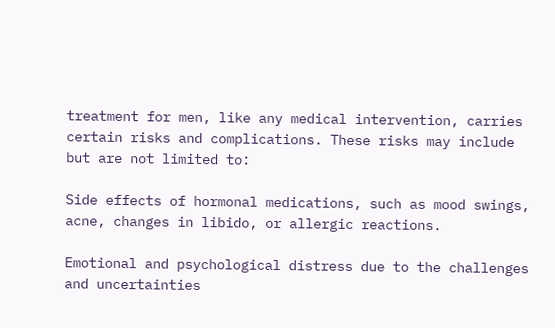treatment for men, like any medical intervention, carries certain risks and complications. These risks may include but are not limited to:

Side effects of hormonal medications, such as mood swings, acne, changes in libido, or allergic reactions.

Emotional and psychological distress due to the challenges and uncertainties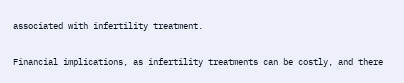associated with infertility treatment.

Financial implications, as infertility treatments can be costly, and there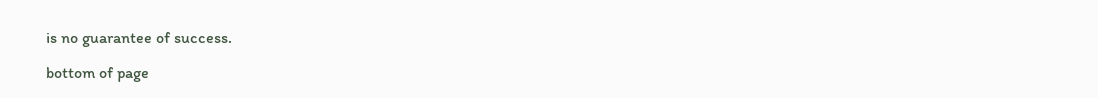is no guarantee of success.

bottom of page